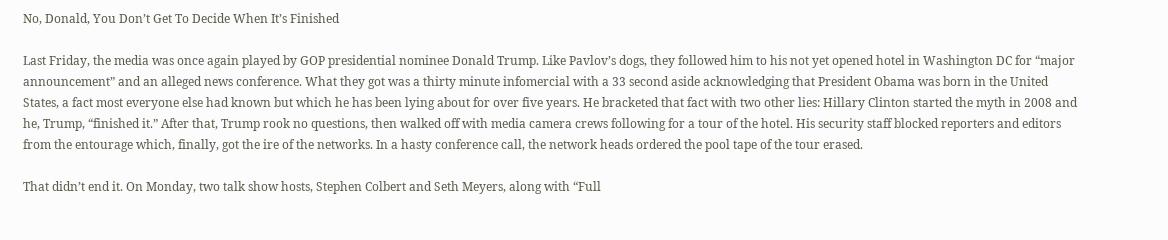No, Donald, You Don’t Get To Decide When It’s Finished

Last Friday, the media was once again played by GOP presidential nominee Donald Trump. Like Pavlov’s dogs, they followed him to his not yet opened hotel in Washington DC for “major announcement” and an alleged news conference. What they got was a thirty minute infomercial with a 33 second aside acknowledging that President Obama was born in the United States, a fact most everyone else had known but which he has been lying about for over five years. He bracketed that fact with two other lies: Hillary Clinton started the myth in 2008 and he, Trump, “finished it.” After that, Trump rook no questions, then walked off with media camera crews following for a tour of the hotel. His security staff blocked reporters and editors from the entourage which, finally, got the ire of the networks. In a hasty conference call, the network heads ordered the pool tape of the tour erased.

That didn’t end it. On Monday, two talk show hosts, Stephen Colbert and Seth Meyers, along with “Full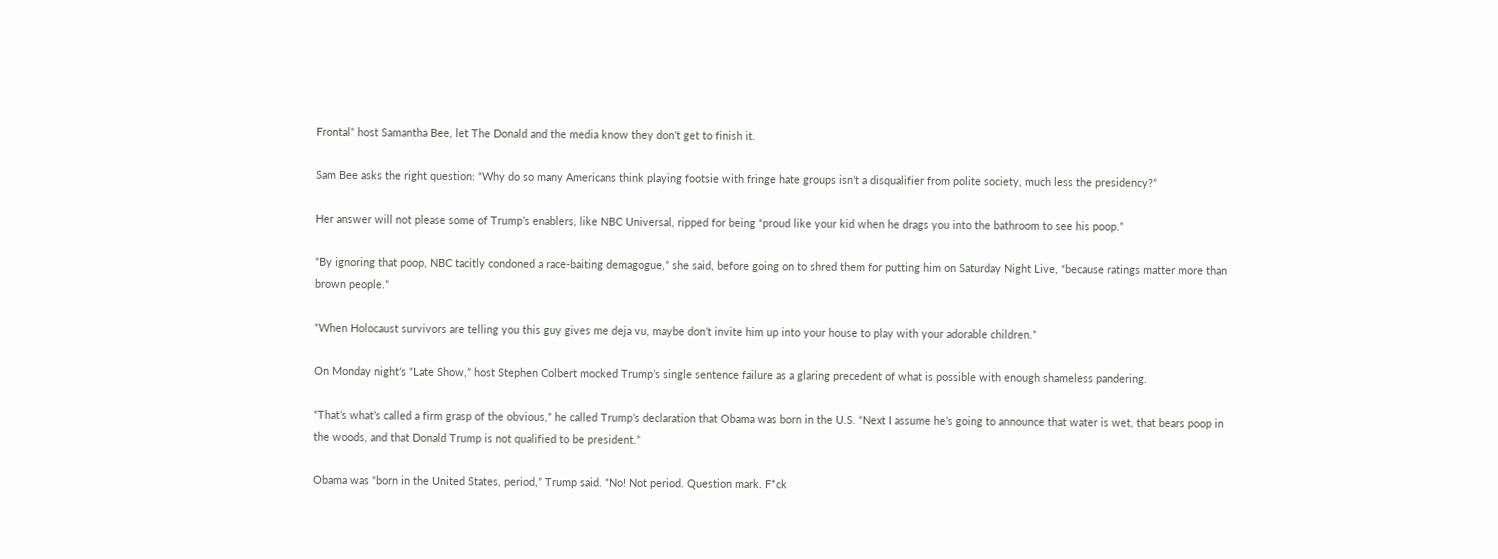Frontal” host Samantha Bee, let The Donald and the media know they don’t get to finish it.

Sam Bee asks the right question: “Why do so many Americans think playing footsie with fringe hate groups isn’t a disqualifier from polite society, much less the presidency?”

Her answer will not please some of Trump’s enablers, like NBC Universal, ripped for being “proud like your kid when he drags you into the bathroom to see his poop.”

“By ignoring that poop, NBC tacitly condoned a race-baiting demagogue,” she said, before going on to shred them for putting him on Saturday Night Live, “because ratings matter more than brown people.”

“When Holocaust survivors are telling you this guy gives me deja vu, maybe don’t invite him up into your house to play with your adorable children.”

On Monday night’s “Late Show,” host Stephen Colbert mocked Trump’s single sentence failure as a glaring precedent of what is possible with enough shameless pandering.

“That’s what’s called a firm grasp of the obvious,” he called Trump’s declaration that Obama was born in the U.S. “Next I assume he’s going to announce that water is wet, that bears poop in the woods, and that Donald Trump is not qualified to be president.”

Obama was “born in the United States, period,” Trump said. “No! Not period. Question mark. F*ck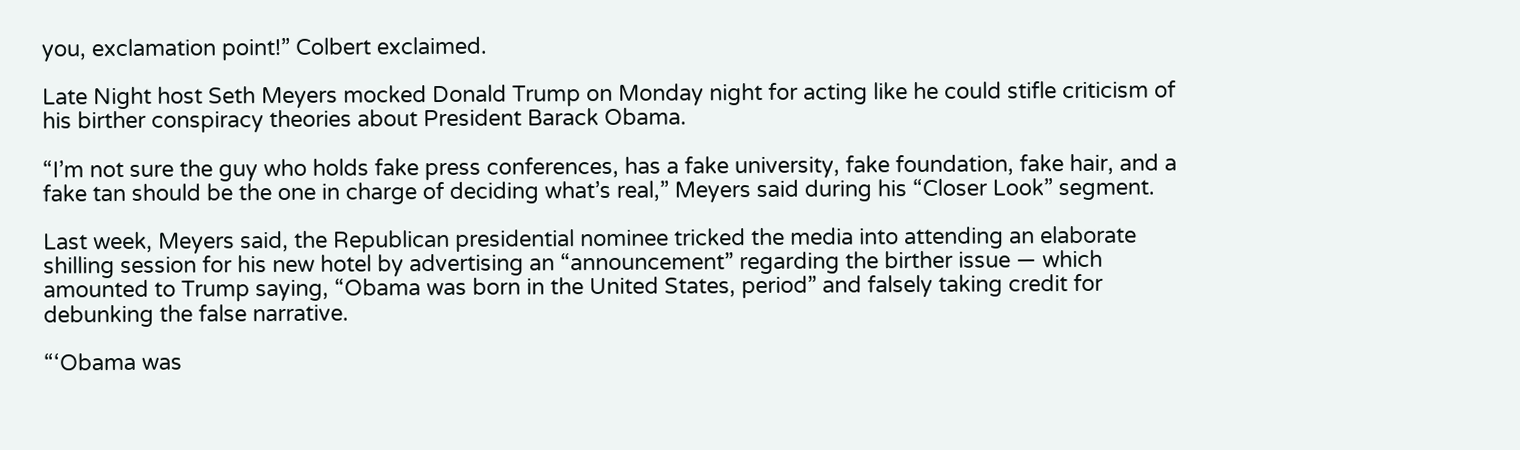you, exclamation point!” Colbert exclaimed.

Late Night host Seth Meyers mocked Donald Trump on Monday night for acting like he could stifle criticism of his birther conspiracy theories about President Barack Obama.

“I’m not sure the guy who holds fake press conferences, has a fake university, fake foundation, fake hair, and a fake tan should be the one in charge of deciding what’s real,” Meyers said during his “Closer Look” segment.

Last week, Meyers said, the Republican presidential nominee tricked the media into attending an elaborate shilling session for his new hotel by advertising an “announcement” regarding the birther issue — which amounted to Trump saying, “Obama was born in the United States, period” and falsely taking credit for debunking the false narrative.

“‘Obama was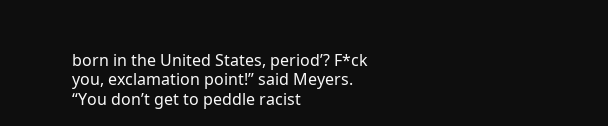born in the United States, period’? F*ck you, exclamation point!” said Meyers. “You don’t get to peddle racist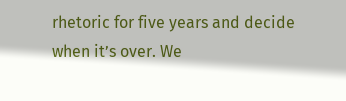rhetoric for five years and decide when it’s over. We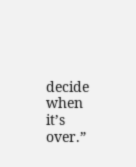decide when it’s over.”